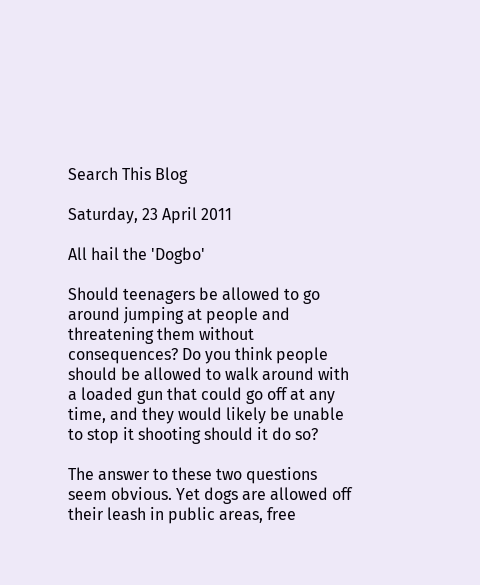Search This Blog

Saturday, 23 April 2011

All hail the 'Dogbo'

Should teenagers be allowed to go around jumping at people and threatening them without consequences? Do you think people should be allowed to walk around with a loaded gun that could go off at any time, and they would likely be unable to stop it shooting should it do so?

The answer to these two questions seem obvious. Yet dogs are allowed off their leash in public areas, free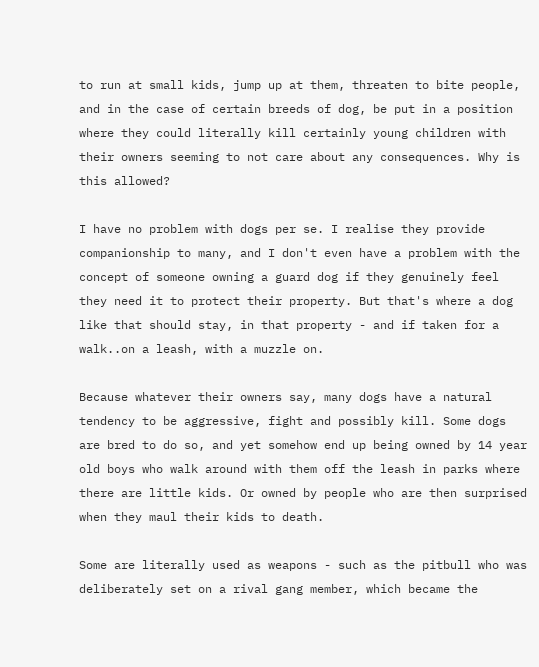to run at small kids, jump up at them, threaten to bite people, and in the case of certain breeds of dog, be put in a position where they could literally kill certainly young children with their owners seeming to not care about any consequences. Why is this allowed?

I have no problem with dogs per se. I realise they provide companionship to many, and I don't even have a problem with the concept of someone owning a guard dog if they genuinely feel they need it to protect their property. But that's where a dog like that should stay, in that property - and if taken for a walk..on a leash, with a muzzle on.

Because whatever their owners say, many dogs have a natural tendency to be aggressive, fight and possibly kill. Some dogs are bred to do so, and yet somehow end up being owned by 14 year old boys who walk around with them off the leash in parks where there are little kids. Or owned by people who are then surprised when they maul their kids to death.

Some are literally used as weapons - such as the pitbull who was deliberately set on a rival gang member, which became the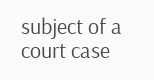subject of a court case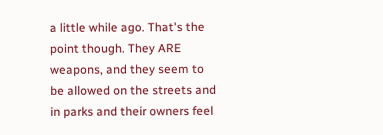a little while ago. That's the point though. They ARE weapons, and they seem to be allowed on the streets and in parks and their owners feel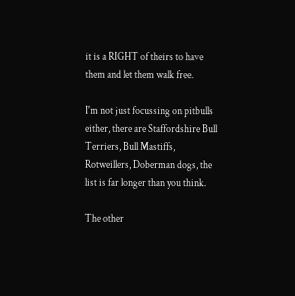it is a RIGHT of theirs to have them and let them walk free.

I'm not just focussing on pitbulls either, there are Staffordshire Bull Terriers, Bull Mastiffs, Rotweillers, Doberman dogs, the list is far longer than you think.

The other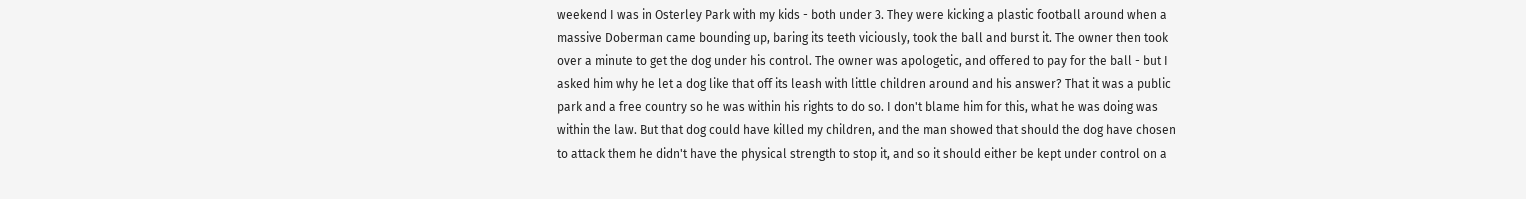weekend I was in Osterley Park with my kids - both under 3. They were kicking a plastic football around when a massive Doberman came bounding up, baring its teeth viciously, took the ball and burst it. The owner then took over a minute to get the dog under his control. The owner was apologetic, and offered to pay for the ball - but I asked him why he let a dog like that off its leash with little children around and his answer? That it was a public park and a free country so he was within his rights to do so. I don't blame him for this, what he was doing was within the law. But that dog could have killed my children, and the man showed that should the dog have chosen to attack them he didn't have the physical strength to stop it, and so it should either be kept under control on a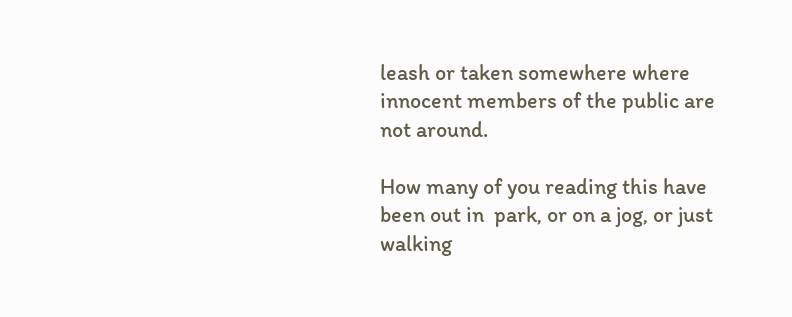leash or taken somewhere where innocent members of the public are not around.

How many of you reading this have been out in  park, or on a jog, or just walking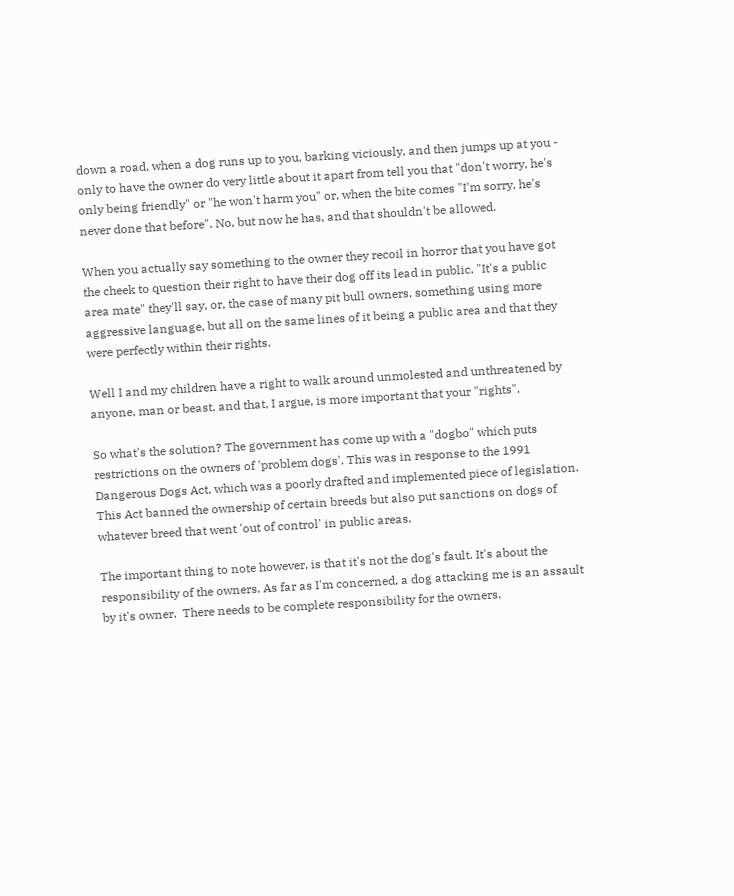down a road, when a dog runs up to you, barking viciously, and then jumps up at you - only to have the owner do very little about it apart from tell you that "don't worry, he's only being friendly" or "he won't harm you" or, when the bite comes "I'm sorry, he's never done that before". No, but now he has, and that shouldn't be allowed.

When you actually say something to the owner they recoil in horror that you have got the cheek to question their right to have their dog off its lead in public. "It's a public area mate" they'll say, or, the case of many pit bull owners, something using more aggressive language, but all on the same lines of it being a public area and that they were perfectly within their rights.

Well I and my children have a right to walk around unmolested and unthreatened by anyone, man or beast, and that, I argue, is more important that your "rights".

So what's the solution? The government has come up with a "dogbo" which puts restrictions on the owners of 'problem dogs'. This was in response to the 1991 Dangerous Dogs Act, which was a poorly drafted and implemented piece of legislation. This Act banned the ownership of certain breeds but also put sanctions on dogs of whatever breed that went 'out of control' in public areas.

The important thing to note however, is that it's not the dog's fault. It's about the responsibility of the owners. As far as I'm concerned, a dog attacking me is an assault by it's owner.  There needs to be complete responsibility for the owners.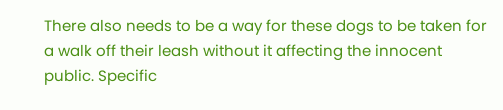There also needs to be a way for these dogs to be taken for a walk off their leash without it affecting the innocent public. Specific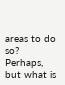areas to do so? Perhaps, but what is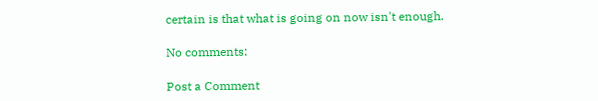certain is that what is going on now isn't enough.

No comments:

Post a Comment